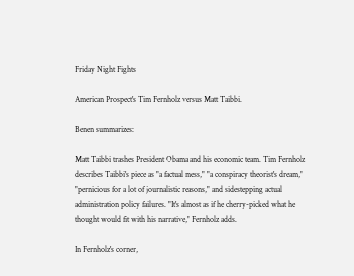Friday Night Fights

American Prospect's Tim Fernholz versus Matt Taibbi.

Benen summarizes:

Matt Taibbi trashes President Obama and his economic team. Tim Fernholz describes Taibbi's piece as "a factual mess," "a conspiracy theorist's dream," "pernicious for a lot of journalistic reasons," and sidestepping actual administration policy failures. "It's almost as if he cherry-picked what he thought would fit with his narrative," Fernholz adds.

In Fernholz's corner,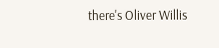there's Oliver Willis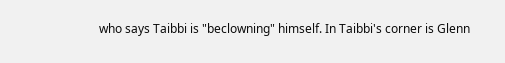who says Taibbi is "beclowning" himself. In Taibbi's corner is Glenn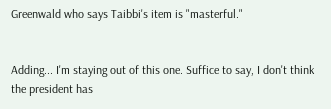Greenwald who says Taibbi's item is "masterful."


Adding... I'm staying out of this one. Suffice to say, I don't think the president has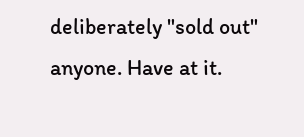deliberately "sold out" anyone. Have at it.